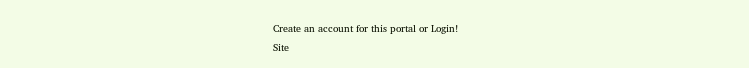Create an account for this portal or Login!
Site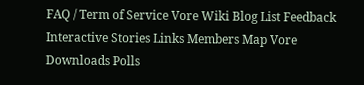FAQ / Term of Service Vore Wiki Blog List Feedback Interactive Stories Links Members Map Vore Downloads Polls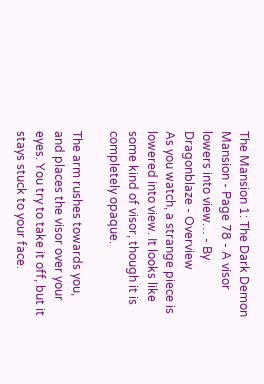The Mansion 1: The Dark Demon Mansion - Page 78 - A visor lowers into view… - By Dragonblaze - Overview
As you watch, a strange piece is lowered into view. It looks like some kind of visor, though it is completely opaque.

The arm rushes towards you, and places the visor over your eyes. You try to take it off, but it stays stuck to your face.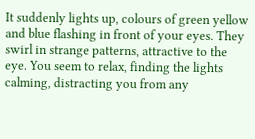It suddenly lights up, colours of green yellow and blue flashing in front of your eyes. They swirl in strange patterns, attractive to the eye. You seem to relax, finding the lights calming, distracting you from any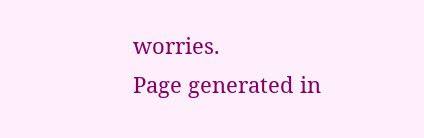worries.
Page generated in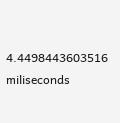4.4498443603516 miliseconds